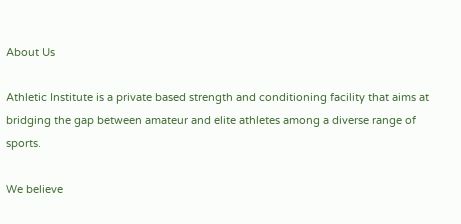About Us

Athletic Institute is a private based strength and conditioning facility that aims at bridging the gap between amateur and elite athletes among a diverse range of sports.

We believe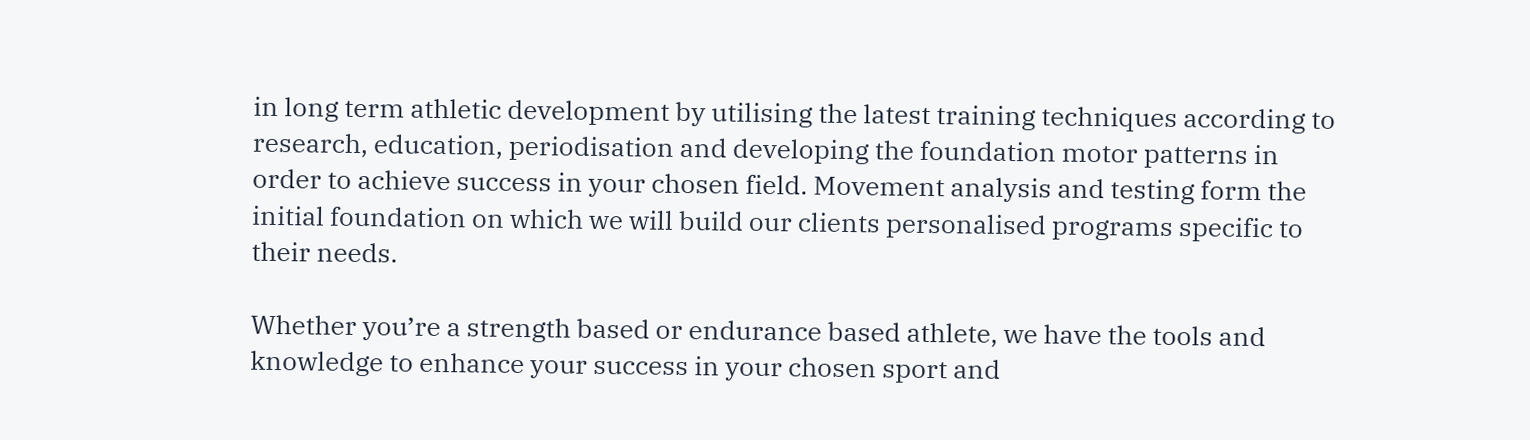in long term athletic development by utilising the latest training techniques according to research, education, periodisation and developing the foundation motor patterns in order to achieve success in your chosen field. Movement analysis and testing form the initial foundation on which we will build our clients personalised programs specific to their needs.

Whether you’re a strength based or endurance based athlete, we have the tools and knowledge to enhance your success in your chosen sport and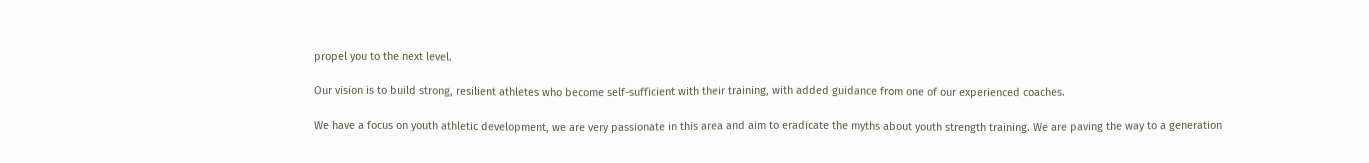propel you to the next level.

Our vision is to build strong, resilient athletes who become self-sufficient with their training, with added guidance from one of our experienced coaches.

We have a focus on youth athletic development, we are very passionate in this area and aim to eradicate the myths about youth strength training. We are paving the way to a generation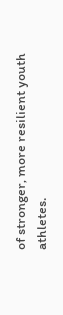of stronger, more resilient youth athletes.